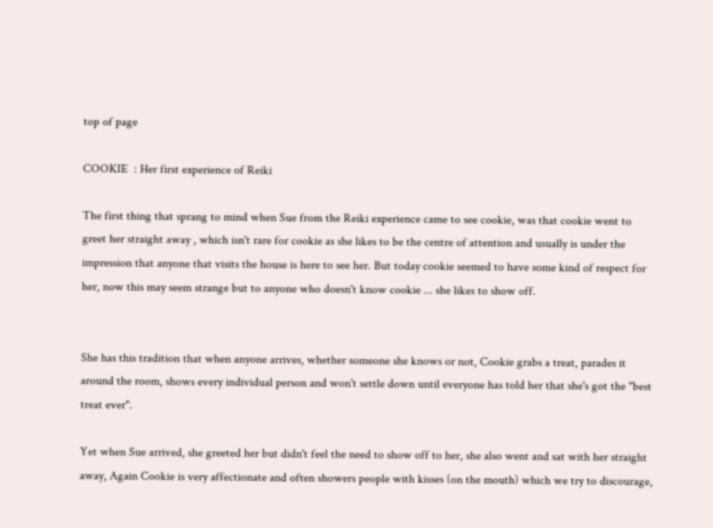top of page

COOKIE  : Her first experience of Reiki

The first thing that sprang to mind when Sue from the Reiki experience came to see cookie, was that cookie went to greet her straight away , which isn't rare for cookie as she likes to be the centre of attention and usually is under the impression that anyone that visits the house is here to see her. But today cookie seemed to have some kind of respect for her, now this may seem strange but to anyone who doesn't know cookie ... she likes to show off.


She has this tradition that when anyone arrives, whether someone she knows or not, Cookie grabs a treat, parades it around the room, shows every individual person and won't settle down until everyone has told her that she's got the "best treat ever".

Yet when Sue arrived, she greeted her but didn't feel the need to show off to her, she also went and sat with her straight away, Again Cookie is very affectionate and often showers people with kisses (on the mouth) which we try to discourage,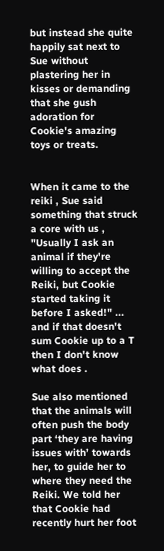but instead she quite happily sat next to Sue without plastering her in kisses or demanding that she gush adoration for Cookie's amazing toys or treats.


When it came to the reiki , Sue said something that struck a core with us , "Usually I ask an animal if they're willing to accept the Reiki, but Cookie started taking it before I asked!" ... and if that doesn't sum Cookie up to a T then I don't know what does .

Sue also mentioned that the animals will often push the body part ‘they are having issues with’ towards her, to guide her to where they need the Reiki. We told her that Cookie had recently hurt her foot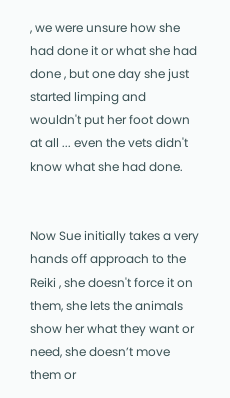, we were unsure how she had done it or what she had done , but one day she just started limping and wouldn't put her foot down at all ... even the vets didn't know what she had done.


Now Sue initially takes a very hands off approach to the Reiki , she doesn't force it on them, she lets the animals show her what they want or need, she doesn’t move them or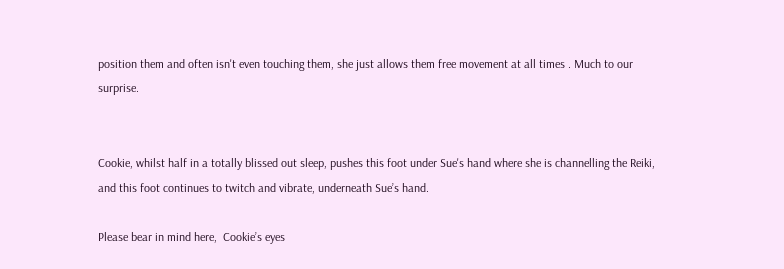position them and often isn't even touching them, she just allows them free movement at all times . Much to our surprise.


Cookie, whilst half in a totally blissed out sleep, pushes this foot under Sue's hand where she is channelling the Reiki, and this foot continues to twitch and vibrate, underneath Sue’s hand.

Please bear in mind here,  Cookie’s eyes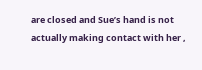are closed and Sue’s hand is not actually making contact with her ,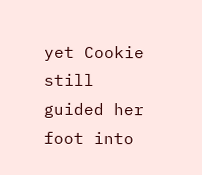yet Cookie still guided her foot into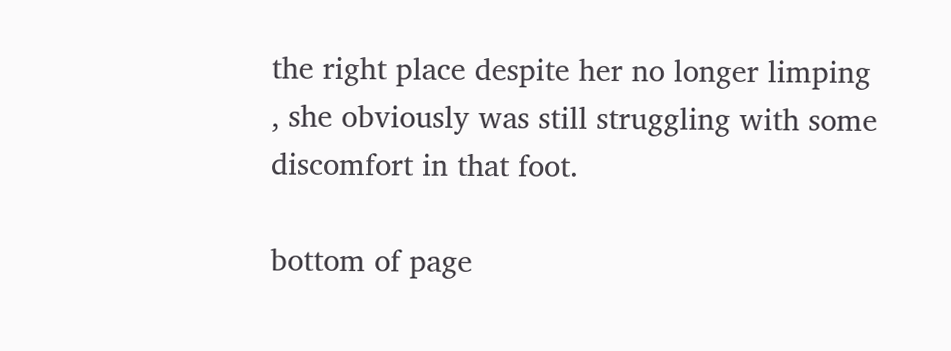the right place despite her no longer limping , she obviously was still struggling with some discomfort in that foot.

bottom of page